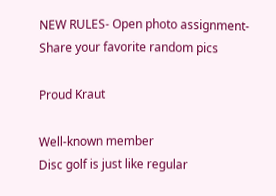NEW RULES- Open photo assignment- Share your favorite random pics

Proud Kraut

Well-known member
Disc golf is just like regular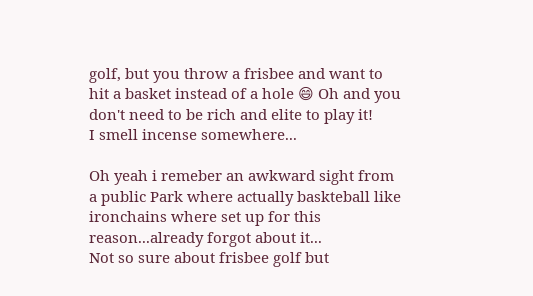golf, but you throw a frisbee and want to hit a basket instead of a hole 😄 Oh and you don't need to be rich and elite to play it!
I smell incense somewhere...

Oh yeah i remeber an awkward sight from a public Park where actually baskteball like ironchains where set up for this reason...already forgot about it...
Not so sure about frisbee golf but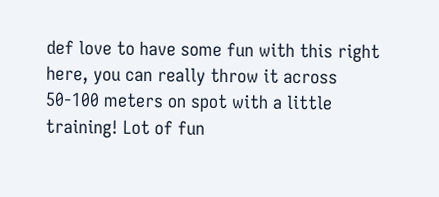def love to have some fun with this right here, you can really throw it across 50-100 meters on spot with a little training! Lot of fun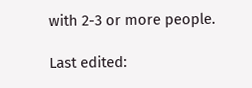with 2-3 or more people.

Last edited: